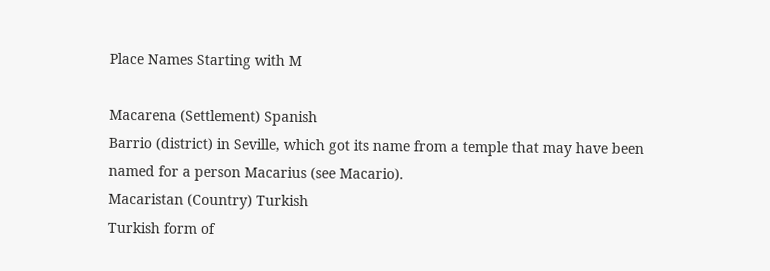Place Names Starting with M

Macarena (Settlement) Spanish
Barrio (district) in Seville, which got its name from a temple that may have been named for a person Macarius (see Macario).
Macaristan (Country) Turkish
Turkish form of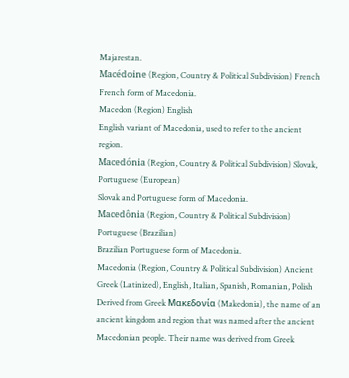Majarestan.
Macédoine (Region, Country & Political Subdivision) French
French form of Macedonia.
Macedon (Region) English
English variant of Macedonia, used to refer to the ancient region.
Macedónia (Region, Country & Political Subdivision) Slovak, Portuguese (European)
Slovak and Portuguese form of Macedonia.
Macedônia (Region, Country & Political Subdivision) Portuguese (Brazilian)
Brazilian Portuguese form of Macedonia.
Macedonia (Region, Country & Political Subdivision) Ancient Greek (Latinized), English, Italian, Spanish, Romanian, Polish
Derived from Greek Μακεδονία (Makedonia), the name of an ancient kingdom and region that was named after the ancient Macedonian people. Their name was derived from Greek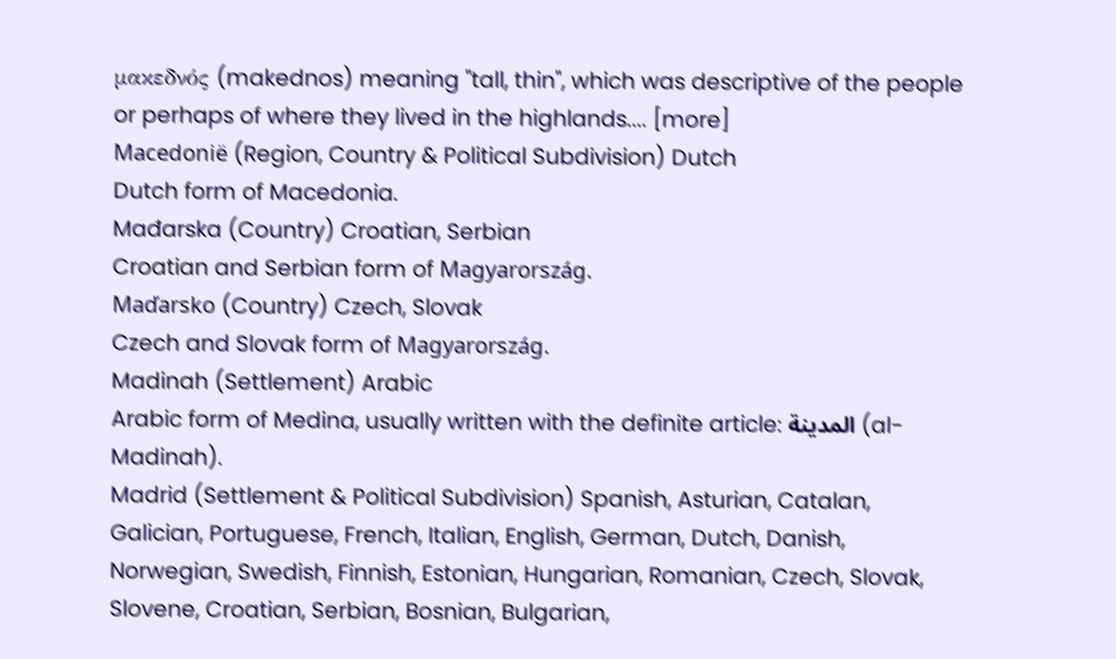μακεδνός (makednos) meaning "tall, thin", which was descriptive of the people or perhaps of where they lived in the highlands.... [more]
Macedonië (Region, Country & Political Subdivision) Dutch
Dutch form of Macedonia.
Mađarska (Country) Croatian, Serbian
Croatian and Serbian form of Magyarország.
Maďarsko (Country) Czech, Slovak
Czech and Slovak form of Magyarország.
Madinah (Settlement) Arabic
Arabic form of Medina, usually written with the definite article: المدينة (al-Madinah).
Madrid (Settlement & Political Subdivision) Spanish, Asturian, Catalan, Galician, Portuguese, French, Italian, English, German, Dutch, Danish, Norwegian, Swedish, Finnish, Estonian, Hungarian, Romanian, Czech, Slovak, Slovene, Croatian, Serbian, Bosnian, Bulgarian,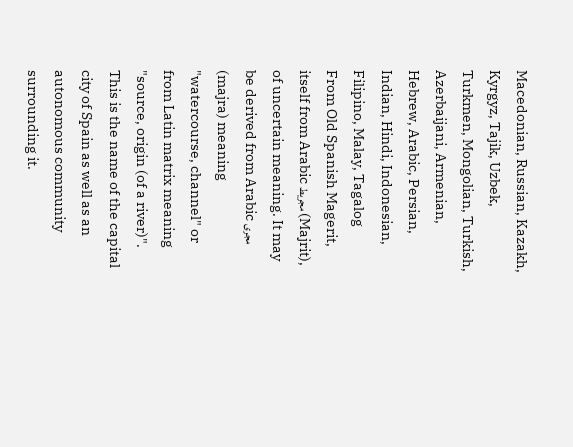Macedonian, Russian, Kazakh, Kyrgyz, Tajik, Uzbek, Turkmen, Mongolian, Turkish, Azerbaijani, Armenian, Hebrew, Arabic, Persian, Indian, Hindi, Indonesian, Filipino, Malay, Tagalog
From Old Spanish Magerit, itself from Arabic مجريط (Majrit), of uncertain meaning. It may be derived from Arabic مجرى (majra) meaning "watercourse, channel" or from Latin matrix meaning "source, origin (of a river)". This is the name of the capital city of Spain as well as an autonomous community surrounding it.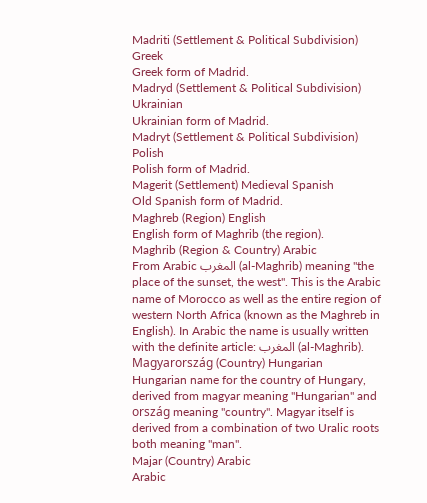Madriti (Settlement & Political Subdivision) Greek
Greek form of Madrid.
Madryd (Settlement & Political Subdivision) Ukrainian
Ukrainian form of Madrid.
Madryt (Settlement & Political Subdivision) Polish
Polish form of Madrid.
Magerit (Settlement) Medieval Spanish
Old Spanish form of Madrid.
Maghreb (Region) English
English form of Maghrib (the region).
Maghrib (Region & Country) Arabic
From Arabic المغرب (al-Maghrib) meaning "the place of the sunset, the west". This is the Arabic name of Morocco as well as the entire region of western North Africa (known as the Maghreb in English). In Arabic the name is usually written with the definite article: المغرب (al-Maghrib).
Magyarország (Country) Hungarian
Hungarian name for the country of Hungary, derived from magyar meaning "Hungarian" and ország meaning "country". Magyar itself is derived from a combination of two Uralic roots both meaning "man".
Majar (Country) Arabic
Arabic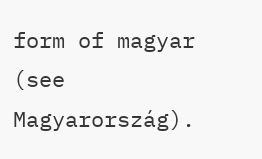form of magyar (see Magyarország).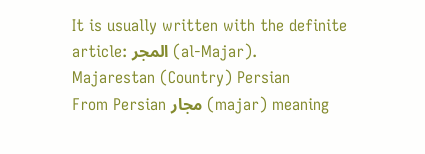It is usually written with the definite article: المجر (al-Majar).
Majarestan (Country) Persian
From Persian مجار (majar) meaning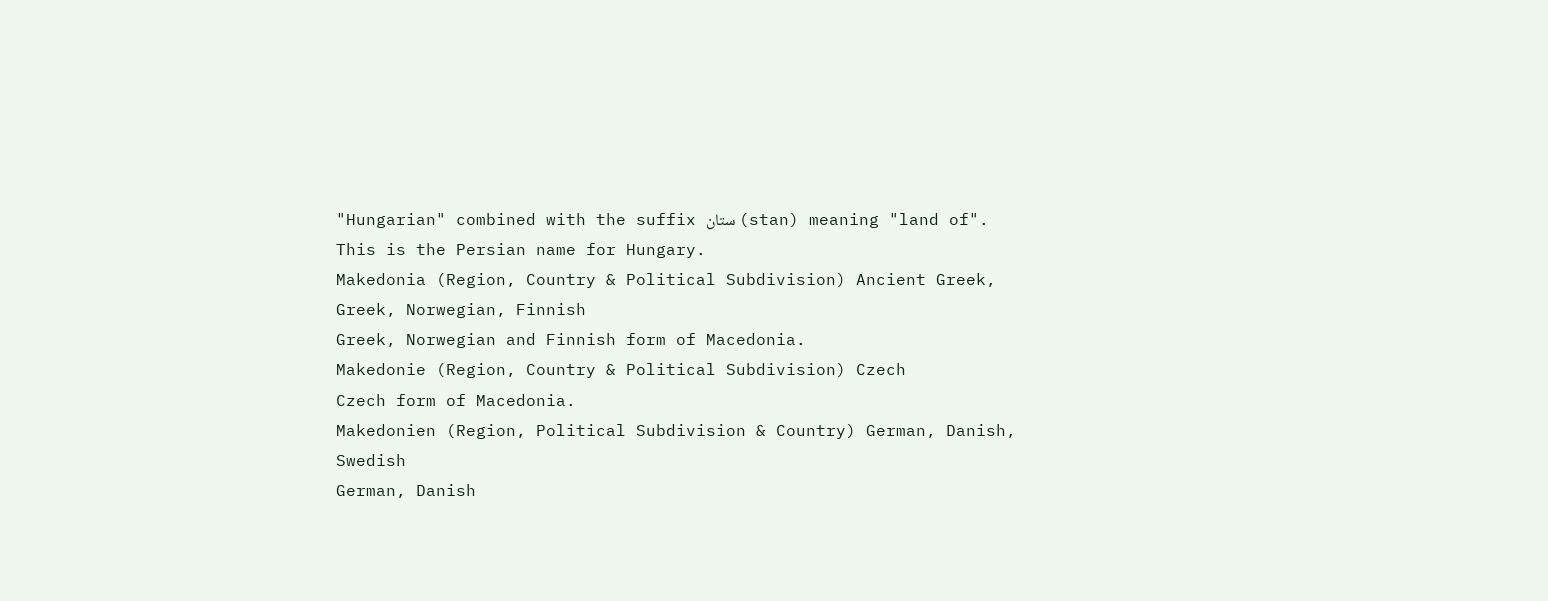"Hungarian" combined with the suffix ستان (stan) meaning "land of". This is the Persian name for Hungary.
Makedonia (Region, Country & Political Subdivision) Ancient Greek, Greek, Norwegian, Finnish
Greek, Norwegian and Finnish form of Macedonia.
Makedonie (Region, Country & Political Subdivision) Czech
Czech form of Macedonia.
Makedonien (Region, Political Subdivision & Country) German, Danish, Swedish
German, Danish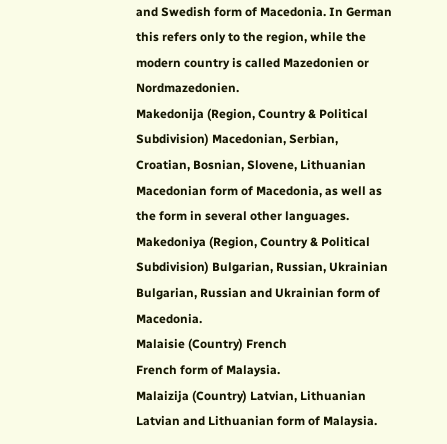and Swedish form of Macedonia. In German this refers only to the region, while the modern country is called Mazedonien or Nordmazedonien.
Makedonija (Region, Country & Political Subdivision) Macedonian, Serbian, Croatian, Bosnian, Slovene, Lithuanian
Macedonian form of Macedonia, as well as the form in several other languages.
Makedoniya (Region, Country & Political Subdivision) Bulgarian, Russian, Ukrainian
Bulgarian, Russian and Ukrainian form of Macedonia.
Malaisie (Country) French
French form of Malaysia.
Malaizija (Country) Latvian, Lithuanian
Latvian and Lithuanian form of Malaysia.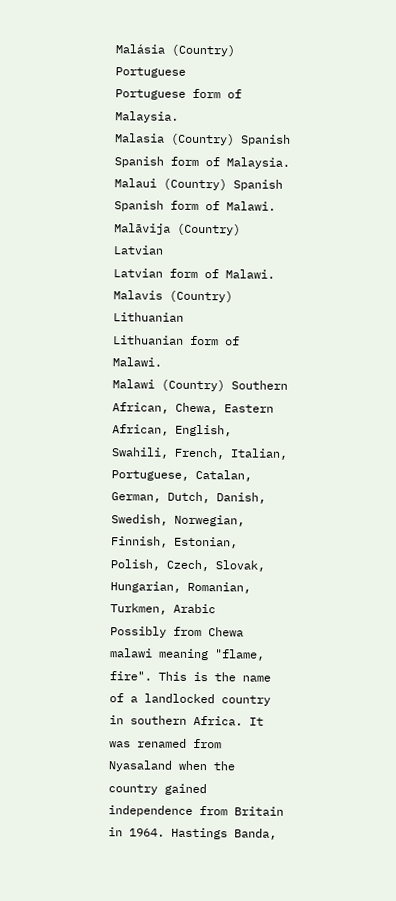Malásia (Country) Portuguese
Portuguese form of Malaysia.
Malasia (Country) Spanish
Spanish form of Malaysia.
Malaui (Country) Spanish
Spanish form of Malawi.
Malāvija (Country) Latvian
Latvian form of Malawi.
Malavis (Country) Lithuanian
Lithuanian form of Malawi.
Malawi (Country) Southern African, Chewa, Eastern African, English, Swahili, French, Italian, Portuguese, Catalan, German, Dutch, Danish, Swedish, Norwegian, Finnish, Estonian, Polish, Czech, Slovak, Hungarian, Romanian, Turkmen, Arabic
Possibly from Chewa malawi meaning "flame, fire". This is the name of a landlocked country in southern Africa. It was renamed from Nyasaland when the country gained independence from Britain in 1964. Hastings Banda,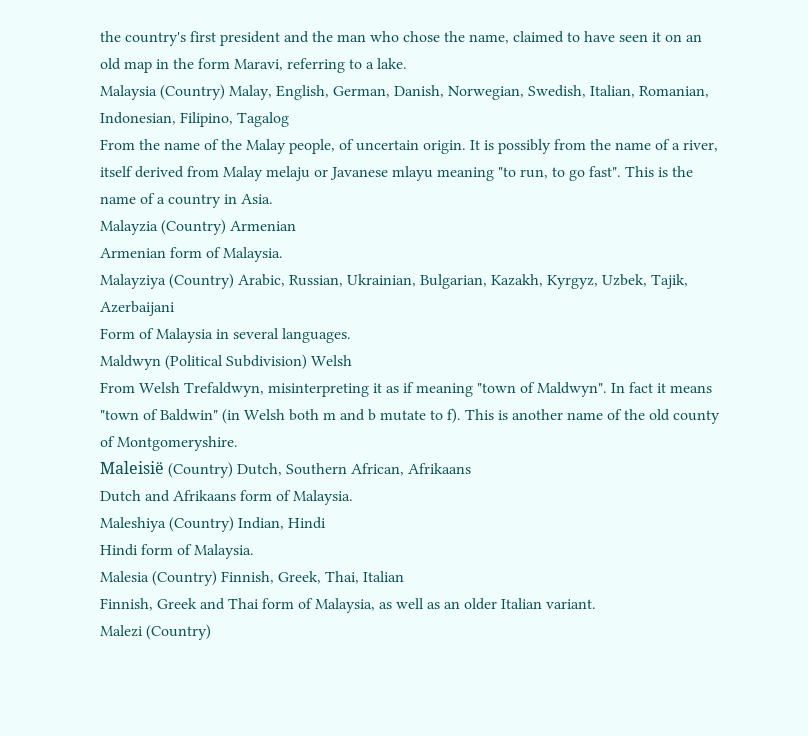the country's first president and the man who chose the name, claimed to have seen it on an old map in the form Maravi, referring to a lake.
Malaysia (Country) Malay, English, German, Danish, Norwegian, Swedish, Italian, Romanian, Indonesian, Filipino, Tagalog
From the name of the Malay people, of uncertain origin. It is possibly from the name of a river, itself derived from Malay melaju or Javanese mlayu meaning "to run, to go fast". This is the name of a country in Asia.
Malayzia (Country) Armenian
Armenian form of Malaysia.
Malayziya (Country) Arabic, Russian, Ukrainian, Bulgarian, Kazakh, Kyrgyz, Uzbek, Tajik, Azerbaijani
Form of Malaysia in several languages.
Maldwyn (Political Subdivision) Welsh
From Welsh Trefaldwyn, misinterpreting it as if meaning "town of Maldwyn". In fact it means "town of Baldwin" (in Welsh both m and b mutate to f). This is another name of the old county of Montgomeryshire.
Maleisië (Country) Dutch, Southern African, Afrikaans
Dutch and Afrikaans form of Malaysia.
Maleshiya (Country) Indian, Hindi
Hindi form of Malaysia.
Malesia (Country) Finnish, Greek, Thai, Italian
Finnish, Greek and Thai form of Malaysia, as well as an older Italian variant.
Malezi (Country)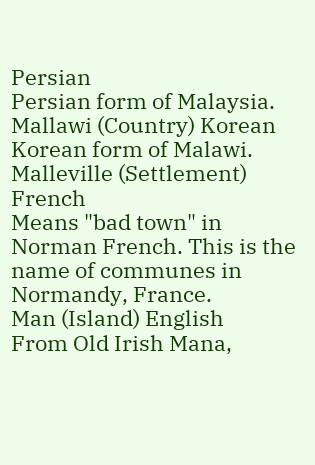Persian
Persian form of Malaysia.
Mallawi (Country) Korean
Korean form of Malawi.
Malleville (Settlement) French
Means "bad town" in Norman French. This is the name of communes in Normandy, France.
Man (Island) English
From Old Irish Mana,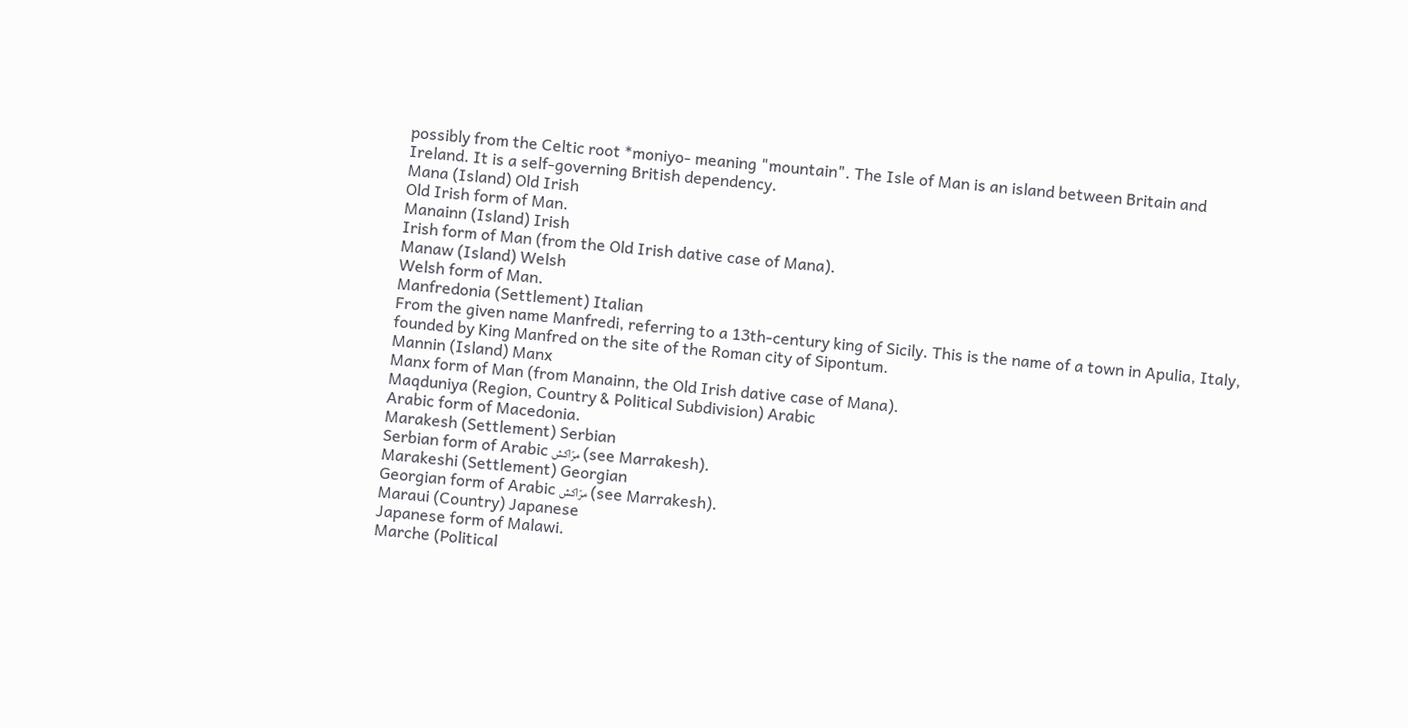possibly from the Celtic root *moniyo- meaning "mountain". The Isle of Man is an island between Britain and Ireland. It is a self-governing British dependency.
Mana (Island) Old Irish
Old Irish form of Man.
Manainn (Island) Irish
Irish form of Man (from the Old Irish dative case of Mana).
Manaw (Island) Welsh
Welsh form of Man.
Manfredonia (Settlement) Italian
From the given name Manfredi, referring to a 13th-century king of Sicily. This is the name of a town in Apulia, Italy, founded by King Manfred on the site of the Roman city of Sipontum.
Mannin (Island) Manx
Manx form of Man (from Manainn, the Old Irish dative case of Mana).
Maqduniya (Region, Country & Political Subdivision) Arabic
Arabic form of Macedonia.
Marakesh (Settlement) Serbian
Serbian form of Arabic مرّاكش (see Marrakesh).
Marakeshi (Settlement) Georgian
Georgian form of Arabic مرّاكش (see Marrakesh).
Maraui (Country) Japanese
Japanese form of Malawi.
Marche (Political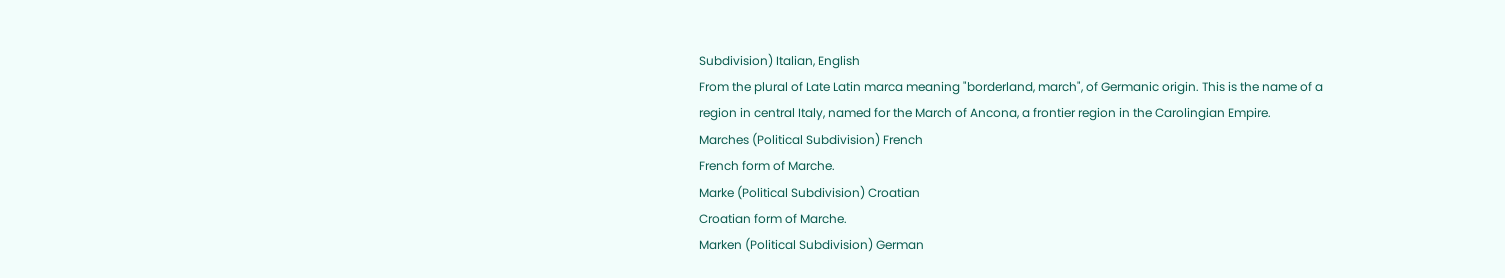Subdivision) Italian, English
From the plural of Late Latin marca meaning "borderland, march", of Germanic origin. This is the name of a region in central Italy, named for the March of Ancona, a frontier region in the Carolingian Empire.
Marches (Political Subdivision) French
French form of Marche.
Marke (Political Subdivision) Croatian
Croatian form of Marche.
Marken (Political Subdivision) German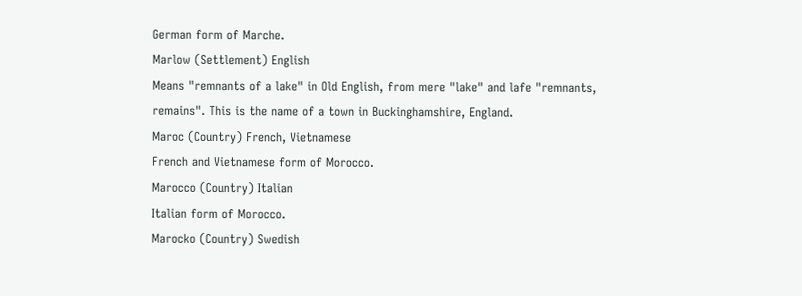German form of Marche.
Marlow (Settlement) English
Means "remnants of a lake" in Old English, from mere "lake" and lafe "remnants, remains". This is the name of a town in Buckinghamshire, England.
Maroc (Country) French, Vietnamese
French and Vietnamese form of Morocco.
Marocco (Country) Italian
Italian form of Morocco.
Marocko (Country) Swedish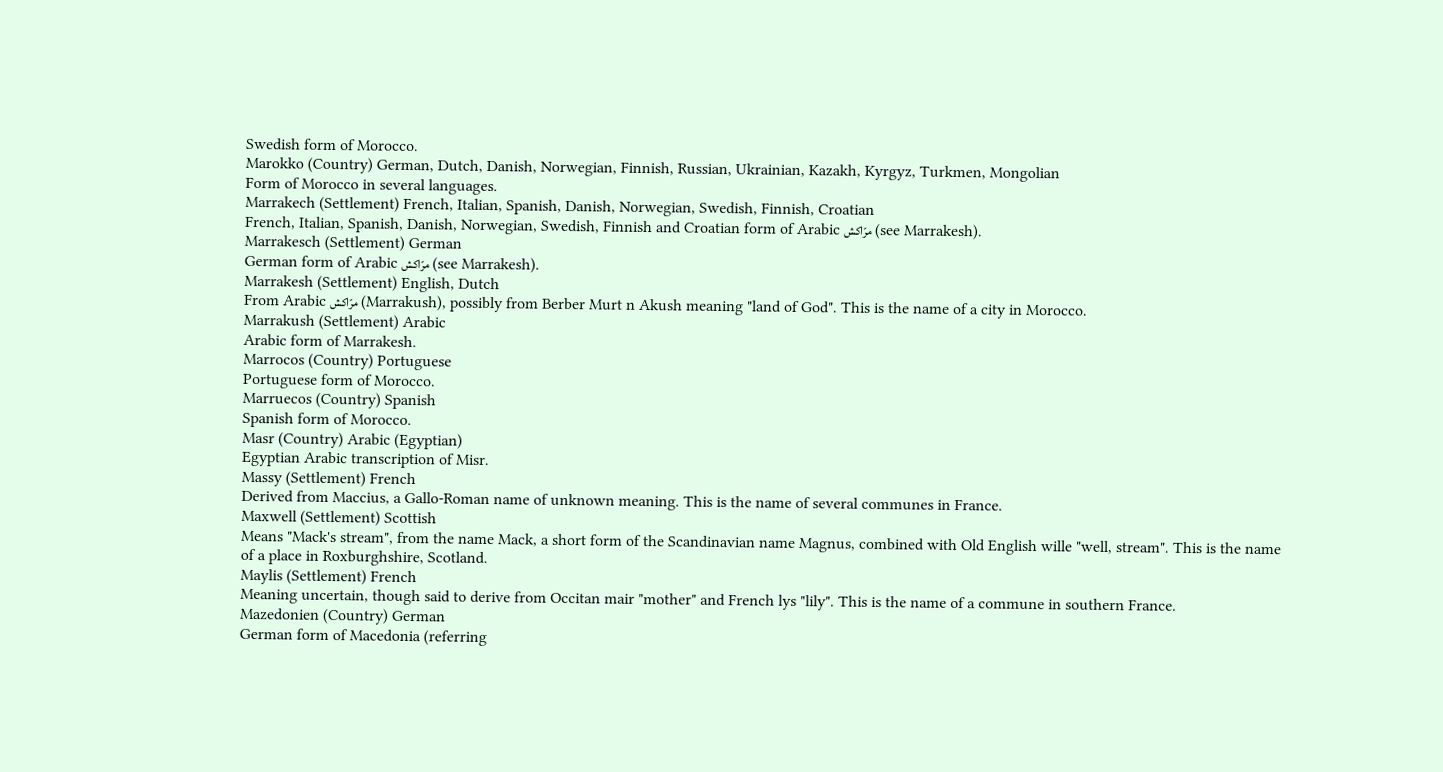Swedish form of Morocco.
Marokko (Country) German, Dutch, Danish, Norwegian, Finnish, Russian, Ukrainian, Kazakh, Kyrgyz, Turkmen, Mongolian
Form of Morocco in several languages.
Marrakech (Settlement) French, Italian, Spanish, Danish, Norwegian, Swedish, Finnish, Croatian
French, Italian, Spanish, Danish, Norwegian, Swedish, Finnish and Croatian form of Arabic مرّاكش (see Marrakesh).
Marrakesch (Settlement) German
German form of Arabic مرّاكش (see Marrakesh).
Marrakesh (Settlement) English, Dutch
From Arabic مرّاكش (Marrakush), possibly from Berber Murt n Akush meaning "land of God". This is the name of a city in Morocco.
Marrakush (Settlement) Arabic
Arabic form of Marrakesh.
Marrocos (Country) Portuguese
Portuguese form of Morocco.
Marruecos (Country) Spanish
Spanish form of Morocco.
Masr (Country) Arabic (Egyptian)
Egyptian Arabic transcription of Misr.
Massy (Settlement) French
Derived from Maccius, a Gallo-Roman name of unknown meaning. This is the name of several communes in France.
Maxwell (Settlement) Scottish
Means "Mack's stream", from the name Mack, a short form of the Scandinavian name Magnus, combined with Old English wille "well, stream". This is the name of a place in Roxburghshire, Scotland.
Maylis (Settlement) French
Meaning uncertain, though said to derive from Occitan mair "mother" and French lys "lily". This is the name of a commune in southern France.
Mazedonien (Country) German
German form of Macedonia (referring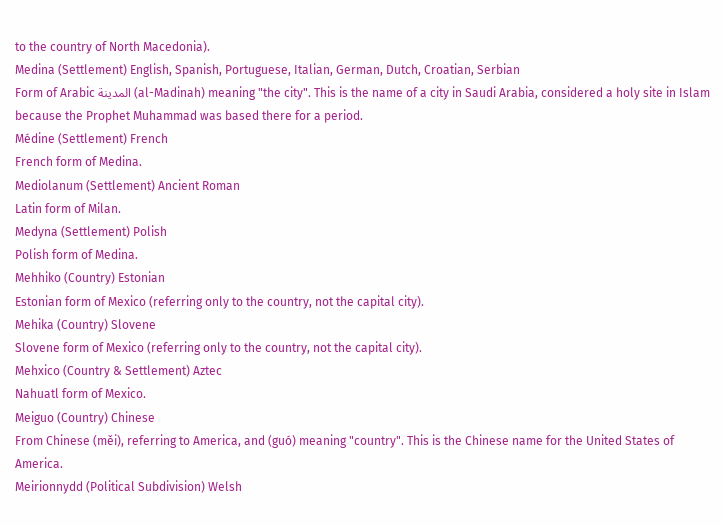to the country of North Macedonia).
Medina (Settlement) English, Spanish, Portuguese, Italian, German, Dutch, Croatian, Serbian
Form of Arabic المدينة (al-Madinah) meaning "the city". This is the name of a city in Saudi Arabia, considered a holy site in Islam because the Prophet Muhammad was based there for a period.
Médine (Settlement) French
French form of Medina.
Mediolanum (Settlement) Ancient Roman
Latin form of Milan.
Medyna (Settlement) Polish
Polish form of Medina.
Mehhiko (Country) Estonian
Estonian form of Mexico (referring only to the country, not the capital city).
Mehika (Country) Slovene
Slovene form of Mexico (referring only to the country, not the capital city).
Mehxico (Country & Settlement) Aztec
Nahuatl form of Mexico.
Meiguo (Country) Chinese
From Chinese (měi), referring to America, and (guó) meaning "country". This is the Chinese name for the United States of America.
Meirionnydd (Political Subdivision) Welsh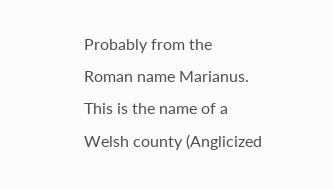Probably from the Roman name Marianus. This is the name of a Welsh county (Anglicized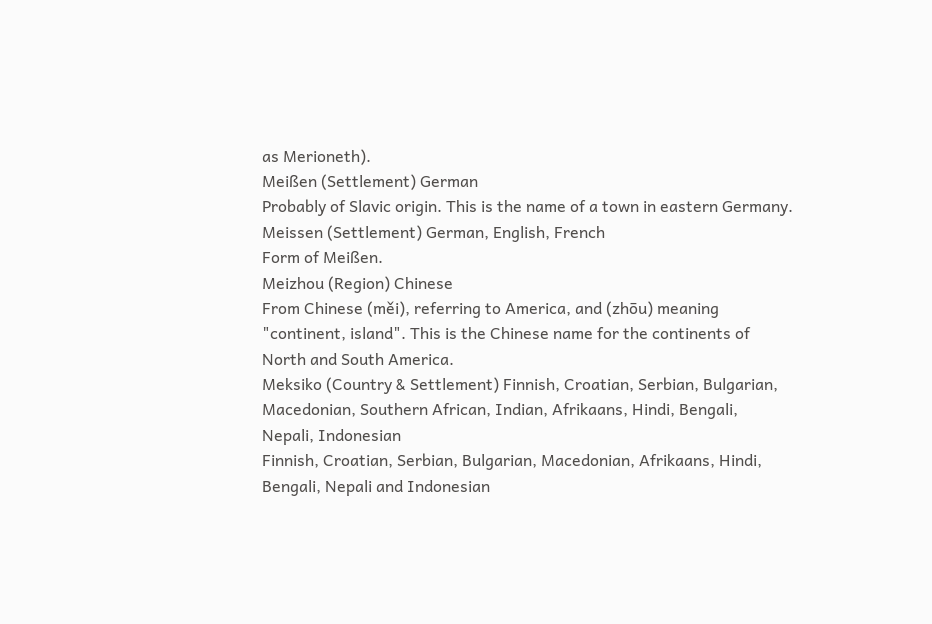as Merioneth).
Meißen (Settlement) German
Probably of Slavic origin. This is the name of a town in eastern Germany.
Meissen (Settlement) German, English, French
Form of Meißen.
Meizhou (Region) Chinese
From Chinese (měi), referring to America, and (zhōu) meaning "continent, island". This is the Chinese name for the continents of North and South America.
Meksiko (Country & Settlement) Finnish, Croatian, Serbian, Bulgarian, Macedonian, Southern African, Indian, Afrikaans, Hindi, Bengali, Nepali, Indonesian
Finnish, Croatian, Serbian, Bulgarian, Macedonian, Afrikaans, Hindi, Bengali, Nepali and Indonesian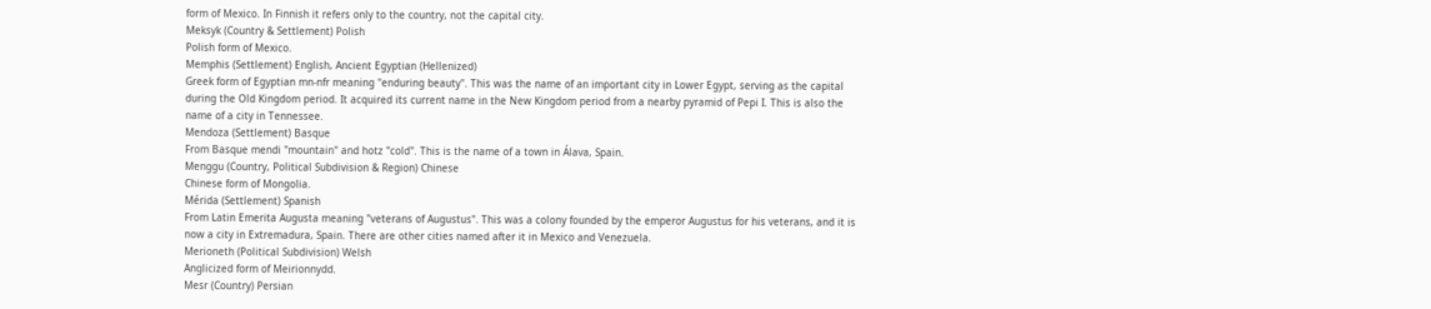form of Mexico. In Finnish it refers only to the country, not the capital city.
Meksyk (Country & Settlement) Polish
Polish form of Mexico.
Memphis (Settlement) English, Ancient Egyptian (Hellenized)
Greek form of Egyptian mn-nfr meaning "enduring beauty". This was the name of an important city in Lower Egypt, serving as the capital during the Old Kingdom period. It acquired its current name in the New Kingdom period from a nearby pyramid of Pepi I. This is also the name of a city in Tennessee.
Mendoza (Settlement) Basque
From Basque mendi "mountain" and hotz "cold". This is the name of a town in Álava, Spain.
Menggu (Country, Political Subdivision & Region) Chinese
Chinese form of Mongolia.
Mérida (Settlement) Spanish
From Latin Emerita Augusta meaning "veterans of Augustus". This was a colony founded by the emperor Augustus for his veterans, and it is now a city in Extremadura, Spain. There are other cities named after it in Mexico and Venezuela.
Merioneth (Political Subdivision) Welsh
Anglicized form of Meirionnydd.
Mesr (Country) Persian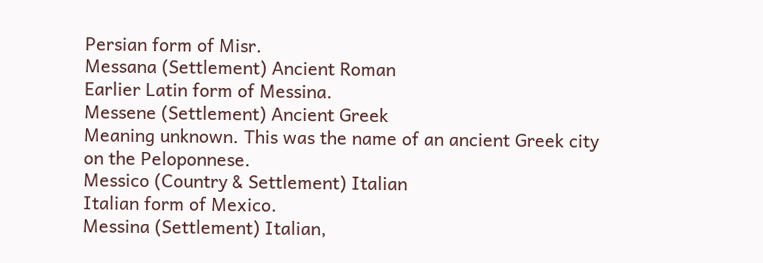Persian form of Misr.
Messana (Settlement) Ancient Roman
Earlier Latin form of Messina.
Messene (Settlement) Ancient Greek
Meaning unknown. This was the name of an ancient Greek city on the Peloponnese.
Messico (Country & Settlement) Italian
Italian form of Mexico.
Messina (Settlement) Italian,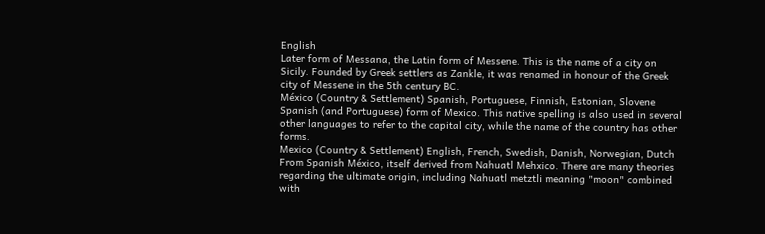English
Later form of Messana, the Latin form of Messene. This is the name of a city on Sicily. Founded by Greek settlers as Zankle, it was renamed in honour of the Greek city of Messene in the 5th century BC.
México (Country & Settlement) Spanish, Portuguese, Finnish, Estonian, Slovene
Spanish (and Portuguese) form of Mexico. This native spelling is also used in several other languages to refer to the capital city, while the name of the country has other forms.
Mexico (Country & Settlement) English, French, Swedish, Danish, Norwegian, Dutch
From Spanish México, itself derived from Nahuatl Mehxico. There are many theories regarding the ultimate origin, including Nahuatl metztli meaning "moon" combined with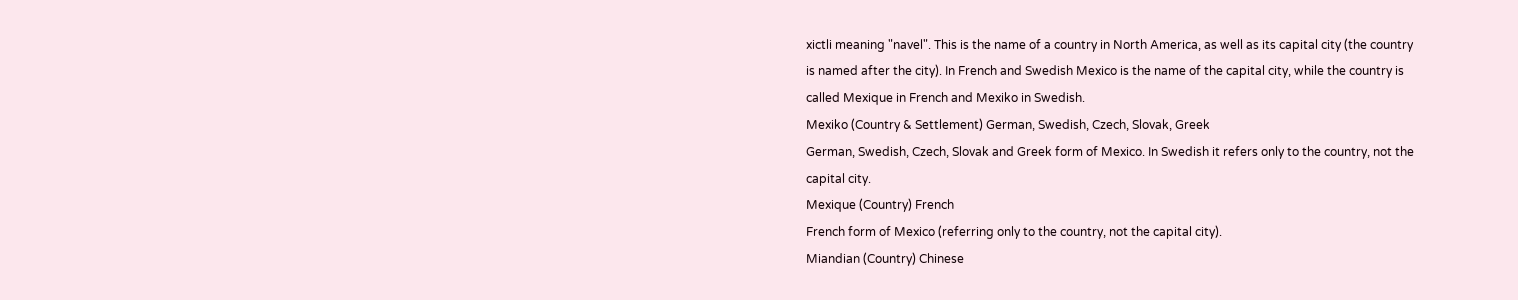xictli meaning "navel". This is the name of a country in North America, as well as its capital city (the country is named after the city). In French and Swedish Mexico is the name of the capital city, while the country is called Mexique in French and Mexiko in Swedish.
Mexiko (Country & Settlement) German, Swedish, Czech, Slovak, Greek
German, Swedish, Czech, Slovak and Greek form of Mexico. In Swedish it refers only to the country, not the capital city.
Mexique (Country) French
French form of Mexico (referring only to the country, not the capital city).
Miandian (Country) Chinese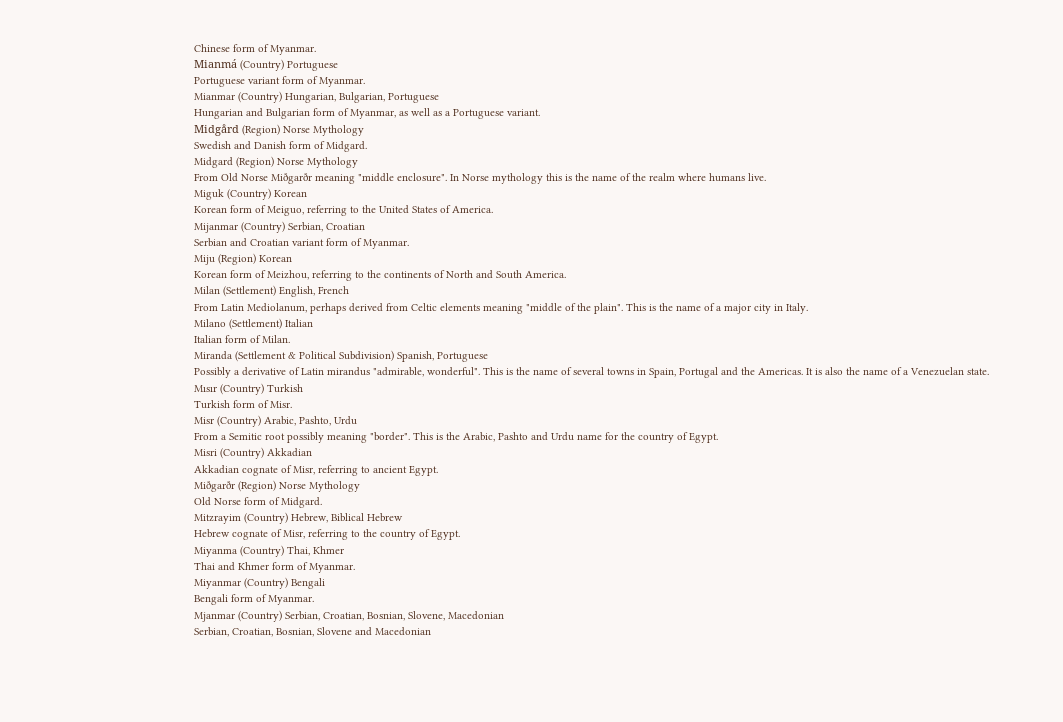Chinese form of Myanmar.
Mianmá (Country) Portuguese
Portuguese variant form of Myanmar.
Mianmar (Country) Hungarian, Bulgarian, Portuguese
Hungarian and Bulgarian form of Myanmar, as well as a Portuguese variant.
Midgård (Region) Norse Mythology
Swedish and Danish form of Midgard.
Midgard (Region) Norse Mythology
From Old Norse Miðgarðr meaning "middle enclosure". In Norse mythology this is the name of the realm where humans live.
Miguk (Country) Korean
Korean form of Meiguo, referring to the United States of America.
Mijanmar (Country) Serbian, Croatian
Serbian and Croatian variant form of Myanmar.
Miju (Region) Korean
Korean form of Meizhou, referring to the continents of North and South America.
Milan (Settlement) English, French
From Latin Mediolanum, perhaps derived from Celtic elements meaning "middle of the plain". This is the name of a major city in Italy.
Milano (Settlement) Italian
Italian form of Milan.
Miranda (Settlement & Political Subdivision) Spanish, Portuguese
Possibly a derivative of Latin mirandus "admirable, wonderful". This is the name of several towns in Spain, Portugal and the Americas. It is also the name of a Venezuelan state.
Mısır (Country) Turkish
Turkish form of Misr.
Misr (Country) Arabic, Pashto, Urdu
From a Semitic root possibly meaning "border". This is the Arabic, Pashto and Urdu name for the country of Egypt.
Misri (Country) Akkadian
Akkadian cognate of Misr, referring to ancient Egypt.
Miðgarðr (Region) Norse Mythology
Old Norse form of Midgard.
Mitzrayim (Country) Hebrew, Biblical Hebrew
Hebrew cognate of Misr, referring to the country of Egypt.
Miyanma (Country) Thai, Khmer
Thai and Khmer form of Myanmar.
Miyanmar (Country) Bengali
Bengali form of Myanmar.
Mjanmar (Country) Serbian, Croatian, Bosnian, Slovene, Macedonian
Serbian, Croatian, Bosnian, Slovene and Macedonian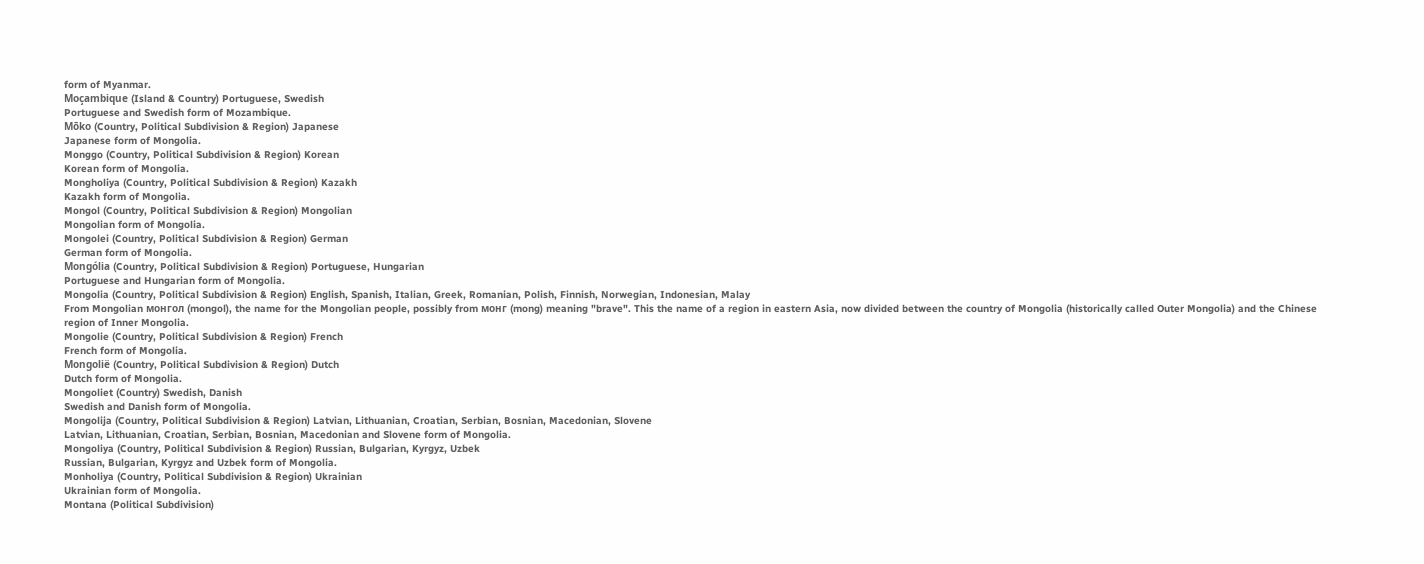form of Myanmar.
Moçambique (Island & Country) Portuguese, Swedish
Portuguese and Swedish form of Mozambique.
Mōko (Country, Political Subdivision & Region) Japanese
Japanese form of Mongolia.
Monggo (Country, Political Subdivision & Region) Korean
Korean form of Mongolia.
Mongholiya (Country, Political Subdivision & Region) Kazakh
Kazakh form of Mongolia.
Mongol (Country, Political Subdivision & Region) Mongolian
Mongolian form of Mongolia.
Mongolei (Country, Political Subdivision & Region) German
German form of Mongolia.
Mongólia (Country, Political Subdivision & Region) Portuguese, Hungarian
Portuguese and Hungarian form of Mongolia.
Mongolia (Country, Political Subdivision & Region) English, Spanish, Italian, Greek, Romanian, Polish, Finnish, Norwegian, Indonesian, Malay
From Mongolian монгол (mongol), the name for the Mongolian people, possibly from монг (mong) meaning "brave". This the name of a region in eastern Asia, now divided between the country of Mongolia (historically called Outer Mongolia) and the Chinese region of Inner Mongolia.
Mongolie (Country, Political Subdivision & Region) French
French form of Mongolia.
Mongolië (Country, Political Subdivision & Region) Dutch
Dutch form of Mongolia.
Mongoliet (Country) Swedish, Danish
Swedish and Danish form of Mongolia.
Mongolija (Country, Political Subdivision & Region) Latvian, Lithuanian, Croatian, Serbian, Bosnian, Macedonian, Slovene
Latvian, Lithuanian, Croatian, Serbian, Bosnian, Macedonian and Slovene form of Mongolia.
Mongoliya (Country, Political Subdivision & Region) Russian, Bulgarian, Kyrgyz, Uzbek
Russian, Bulgarian, Kyrgyz and Uzbek form of Mongolia.
Monholiya (Country, Political Subdivision & Region) Ukrainian
Ukrainian form of Mongolia.
Montana (Political Subdivision)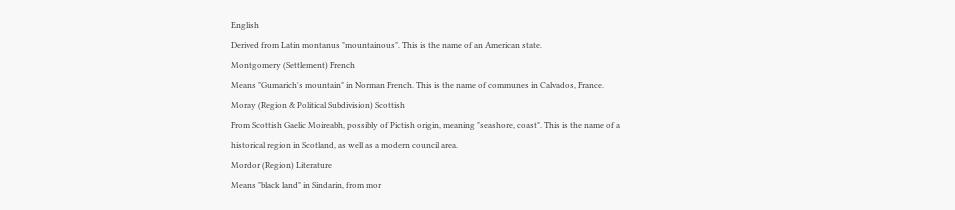English
Derived from Latin montanus "mountainous". This is the name of an American state.
Montgomery (Settlement) French
Means "Gumarich's mountain" in Norman French. This is the name of communes in Calvados, France.
Moray (Region & Political Subdivision) Scottish
From Scottish Gaelic Moireabh, possibly of Pictish origin, meaning "seashore, coast". This is the name of a historical region in Scotland, as well as a modern council area.
Mordor (Region) Literature
Means "black land" in Sindarin, from mor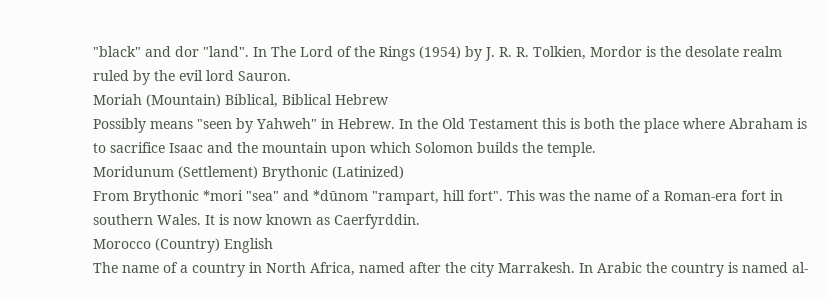"black" and dor "land". In The Lord of the Rings (1954) by J. R. R. Tolkien, Mordor is the desolate realm ruled by the evil lord Sauron.
Moriah (Mountain) Biblical, Biblical Hebrew
Possibly means "seen by Yahweh" in Hebrew. In the Old Testament this is both the place where Abraham is to sacrifice Isaac and the mountain upon which Solomon builds the temple.
Moridunum (Settlement) Brythonic (Latinized)
From Brythonic *mori "sea" and *dūnom "rampart, hill fort". This was the name of a Roman-era fort in southern Wales. It is now known as Caerfyrddin.
Morocco (Country) English
The name of a country in North Africa, named after the city Marrakesh. In Arabic the country is named al-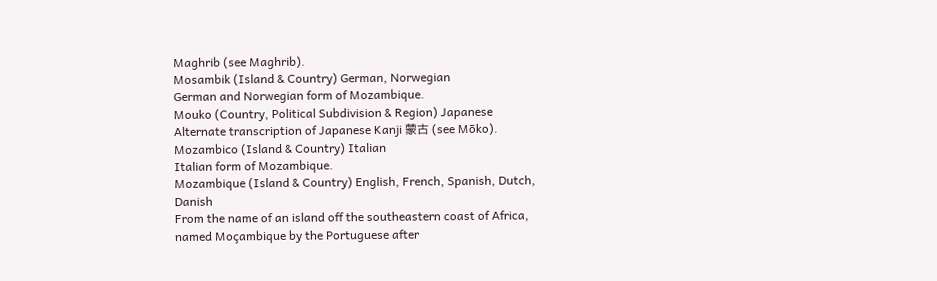Maghrib (see Maghrib).
Mosambik (Island & Country) German, Norwegian
German and Norwegian form of Mozambique.
Mouko (Country, Political Subdivision & Region) Japanese
Alternate transcription of Japanese Kanji 蒙古 (see Mōko).
Mozambico (Island & Country) Italian
Italian form of Mozambique.
Mozambique (Island & Country) English, French, Spanish, Dutch, Danish
From the name of an island off the southeastern coast of Africa, named Moçambique by the Portuguese after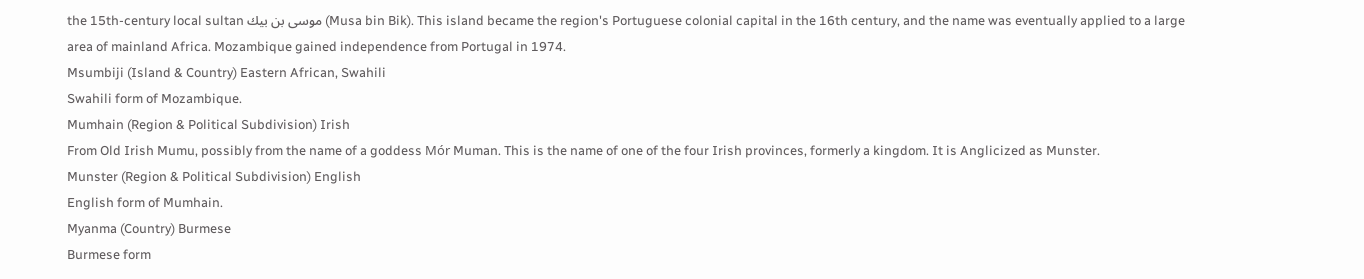the 15th-century local sultan موسى بن بيك (Musa bin Bik). This island became the region's Portuguese colonial capital in the 16th century, and the name was eventually applied to a large area of mainland Africa. Mozambique gained independence from Portugal in 1974.
Msumbiji (Island & Country) Eastern African, Swahili
Swahili form of Mozambique.
Mumhain (Region & Political Subdivision) Irish
From Old Irish Mumu, possibly from the name of a goddess Mór Muman. This is the name of one of the four Irish provinces, formerly a kingdom. It is Anglicized as Munster.
Munster (Region & Political Subdivision) English
English form of Mumhain.
Myanma (Country) Burmese
Burmese form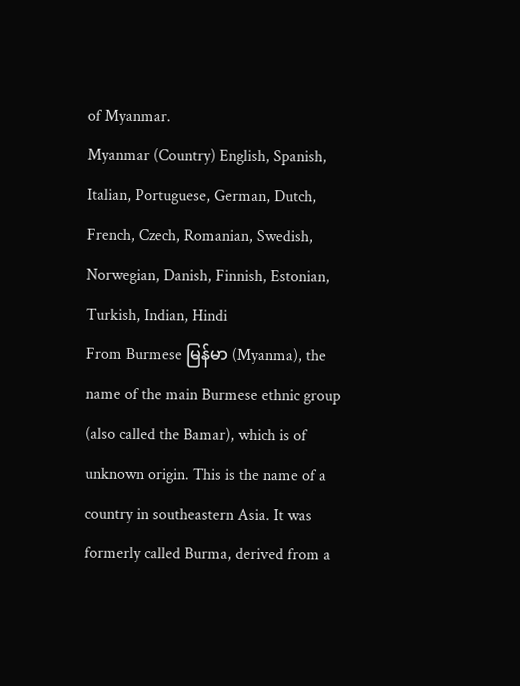of Myanmar.
Myanmar (Country) English, Spanish, Italian, Portuguese, German, Dutch, French, Czech, Romanian, Swedish, Norwegian, Danish, Finnish, Estonian, Turkish, Indian, Hindi
From Burmese မြန်မာ (Myanma), the name of the main Burmese ethnic group (also called the Bamar), which is of unknown origin. This is the name of a country in southeastern Asia. It was formerly called Burma, derived from a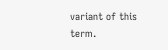variant of this term.